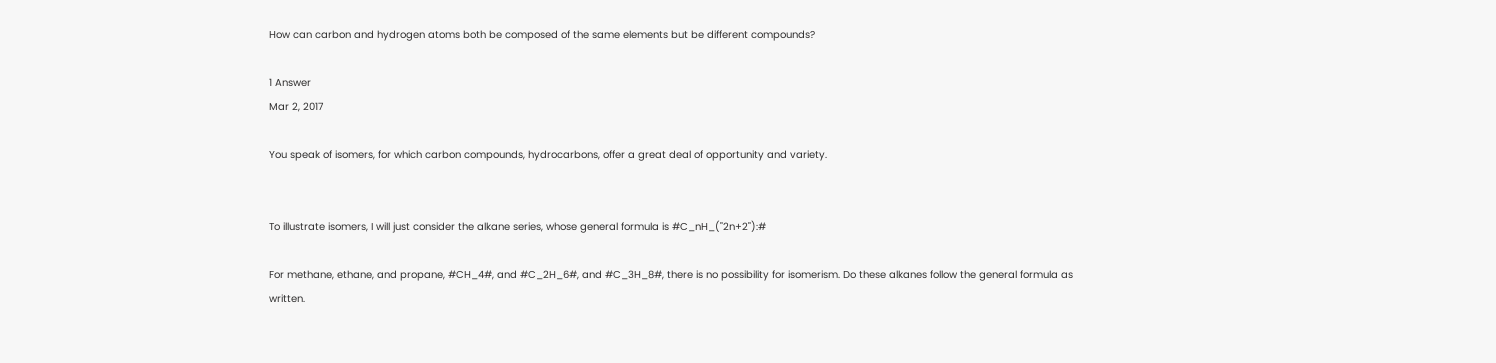How can carbon and hydrogen atoms both be composed of the same elements but be different compounds?

1 Answer
Mar 2, 2017

You speak of isomers, for which carbon compounds, hydrocarbons, offer a great deal of opportunity and variety.


To illustrate isomers, I will just consider the alkane series, whose general formula is #C_nH_("2n+2"):#

For methane, ethane, and propane, #CH_4#, and #C_2H_6#, and #C_3H_8#, there is no possibility for isomerism. Do these alkanes follow the general formula as written.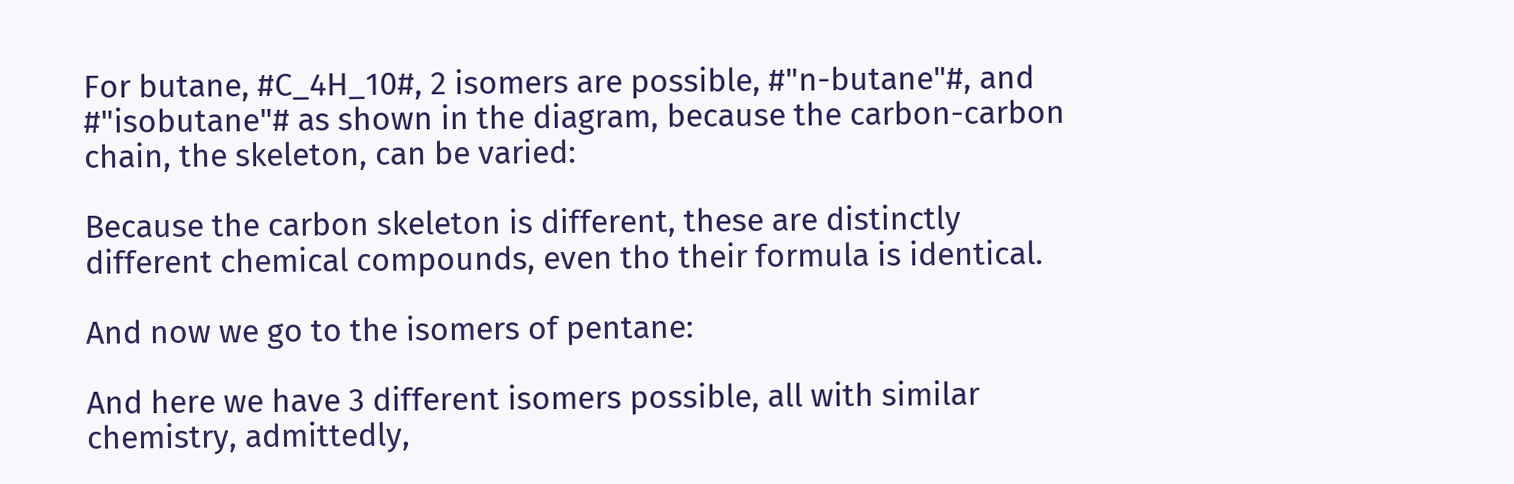For butane, #C_4H_10#, 2 isomers are possible, #"n-butane"#, and #"isobutane"# as shown in the diagram, because the carbon-carbon chain, the skeleton, can be varied:

Because the carbon skeleton is different, these are distinctly different chemical compounds, even tho their formula is identical.

And now we go to the isomers of pentane:

And here we have 3 different isomers possible, all with similar chemistry, admittedly,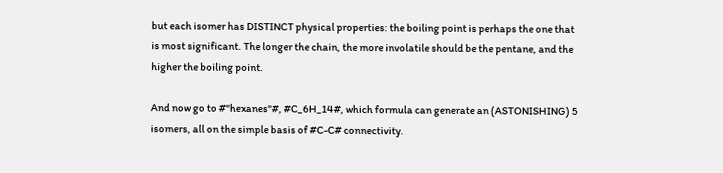but each isomer has DISTINCT physical properties: the boiling point is perhaps the one that is most significant. The longer the chain, the more involatile should be the pentane, and the higher the boiling point.

And now go to #"hexanes"#, #C_6H_14#, which formula can generate an (ASTONISHING) 5 isomers, all on the simple basis of #C-C# connectivity.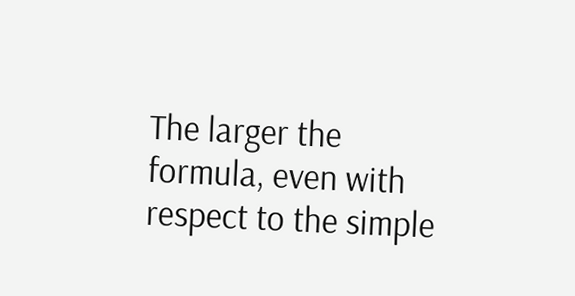The larger the formula, even with respect to the simple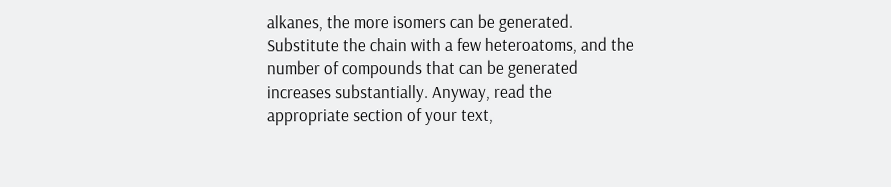alkanes, the more isomers can be generated. Substitute the chain with a few heteroatoms, and the number of compounds that can be generated increases substantially. Anyway, read the appropriate section of your text,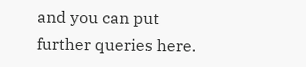and you can put further queries here.